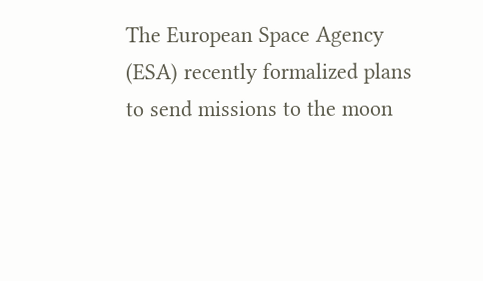The European Space Agency (ESA) recently formalized plans to send missions to the moon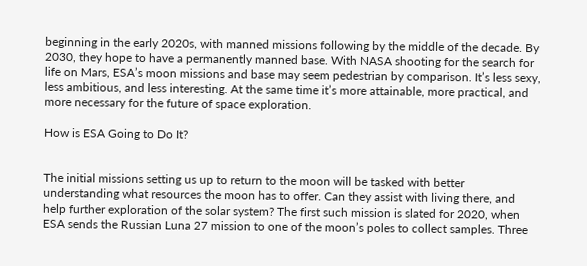beginning in the early 2020s, with manned missions following by the middle of the decade. By 2030, they hope to have a permanently manned base. With NASA shooting for the search for life on Mars, ESA’s moon missions and base may seem pedestrian by comparison. It’s less sexy, less ambitious, and less interesting. At the same time it’s more attainable, more practical, and more necessary for the future of space exploration.

How is ESA Going to Do It?


The initial missions setting us up to return to the moon will be tasked with better understanding what resources the moon has to offer. Can they assist with living there, and help further exploration of the solar system? The first such mission is slated for 2020, when ESA sends the Russian Luna 27 mission to one of the moon’s poles to collect samples. Three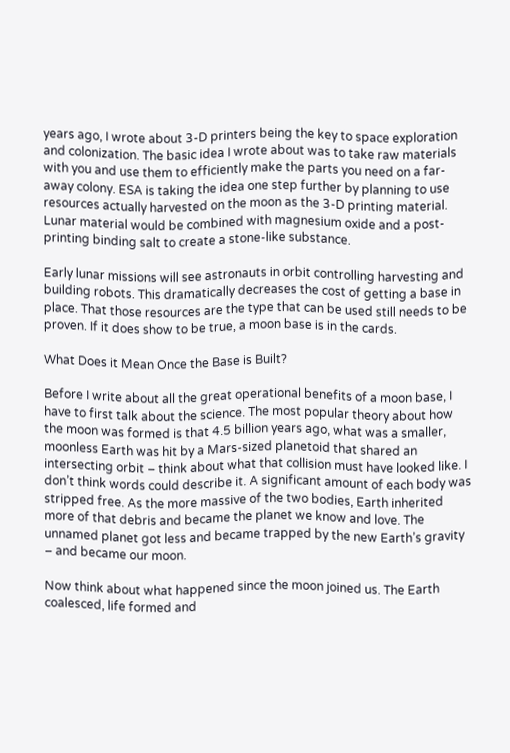years ago, I wrote about 3-D printers being the key to space exploration and colonization. The basic idea I wrote about was to take raw materials with you and use them to efficiently make the parts you need on a far-away colony. ESA is taking the idea one step further by planning to use resources actually harvested on the moon as the 3-D printing material. Lunar material would be combined with magnesium oxide and a post-printing binding salt to create a stone-like substance.

Early lunar missions will see astronauts in orbit controlling harvesting and building robots. This dramatically decreases the cost of getting a base in place. That those resources are the type that can be used still needs to be proven. If it does show to be true, a moon base is in the cards.

What Does it Mean Once the Base is Built?

Before I write about all the great operational benefits of a moon base, I have to first talk about the science. The most popular theory about how the moon was formed is that 4.5 billion years ago, what was a smaller, moonless Earth was hit by a Mars-sized planetoid that shared an intersecting orbit – think about what that collision must have looked like. I don’t think words could describe it. A significant amount of each body was stripped free. As the more massive of the two bodies, Earth inherited more of that debris and became the planet we know and love. The unnamed planet got less and became trapped by the new Earth’s gravity – and became our moon.

Now think about what happened since the moon joined us. The Earth coalesced, life formed and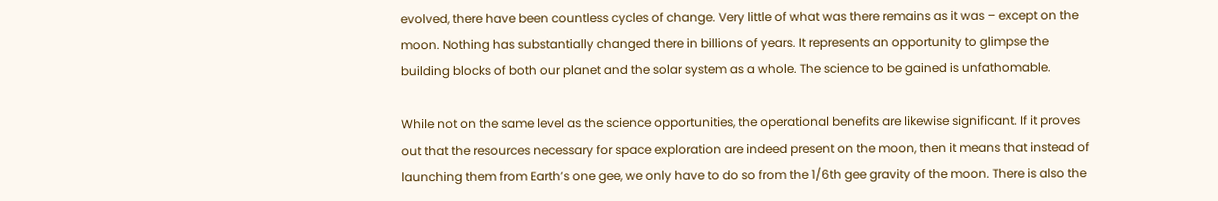evolved, there have been countless cycles of change. Very little of what was there remains as it was – except on the moon. Nothing has substantially changed there in billions of years. It represents an opportunity to glimpse the building blocks of both our planet and the solar system as a whole. The science to be gained is unfathomable.

While not on the same level as the science opportunities, the operational benefits are likewise significant. If it proves out that the resources necessary for space exploration are indeed present on the moon, then it means that instead of launching them from Earth’s one gee, we only have to do so from the 1/6th gee gravity of the moon. There is also the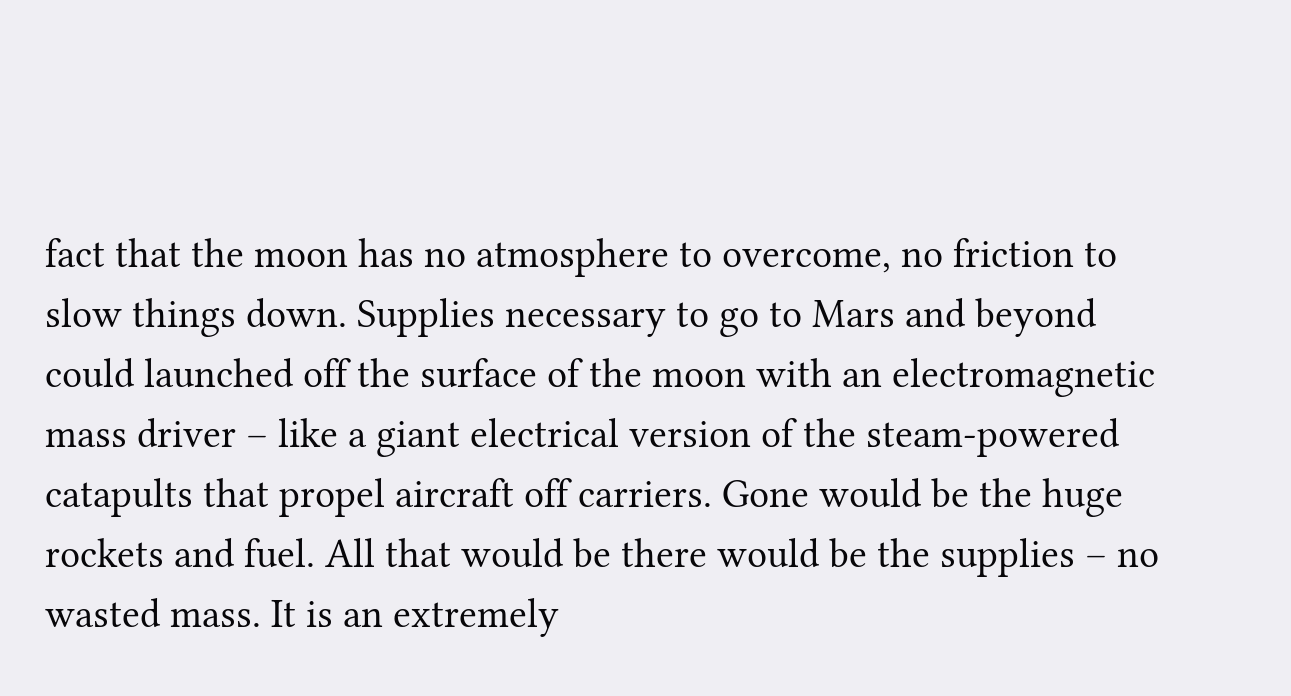fact that the moon has no atmosphere to overcome, no friction to slow things down. Supplies necessary to go to Mars and beyond could launched off the surface of the moon with an electromagnetic mass driver – like a giant electrical version of the steam-powered catapults that propel aircraft off carriers. Gone would be the huge rockets and fuel. All that would be there would be the supplies – no wasted mass. It is an extremely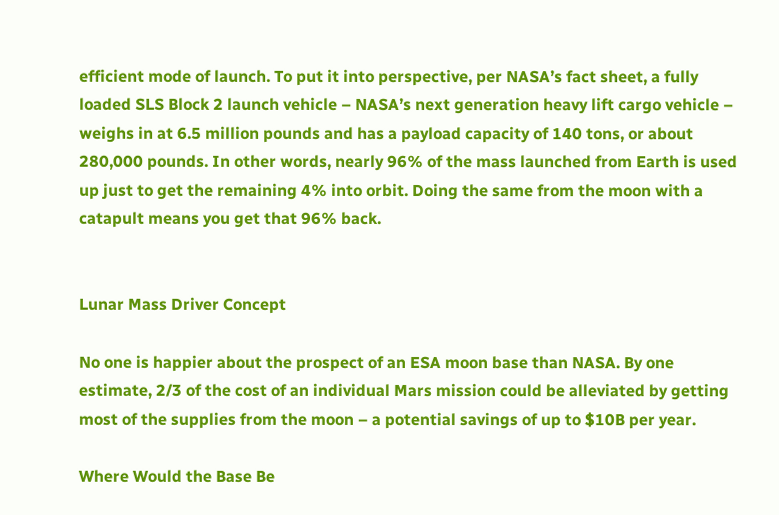efficient mode of launch. To put it into perspective, per NASA’s fact sheet, a fully loaded SLS Block 2 launch vehicle – NASA’s next generation heavy lift cargo vehicle – weighs in at 6.5 million pounds and has a payload capacity of 140 tons, or about 280,000 pounds. In other words, nearly 96% of the mass launched from Earth is used up just to get the remaining 4% into orbit. Doing the same from the moon with a catapult means you get that 96% back.


Lunar Mass Driver Concept

No one is happier about the prospect of an ESA moon base than NASA. By one estimate, 2/3 of the cost of an individual Mars mission could be alleviated by getting most of the supplies from the moon – a potential savings of up to $10B per year.

Where Would the Base Be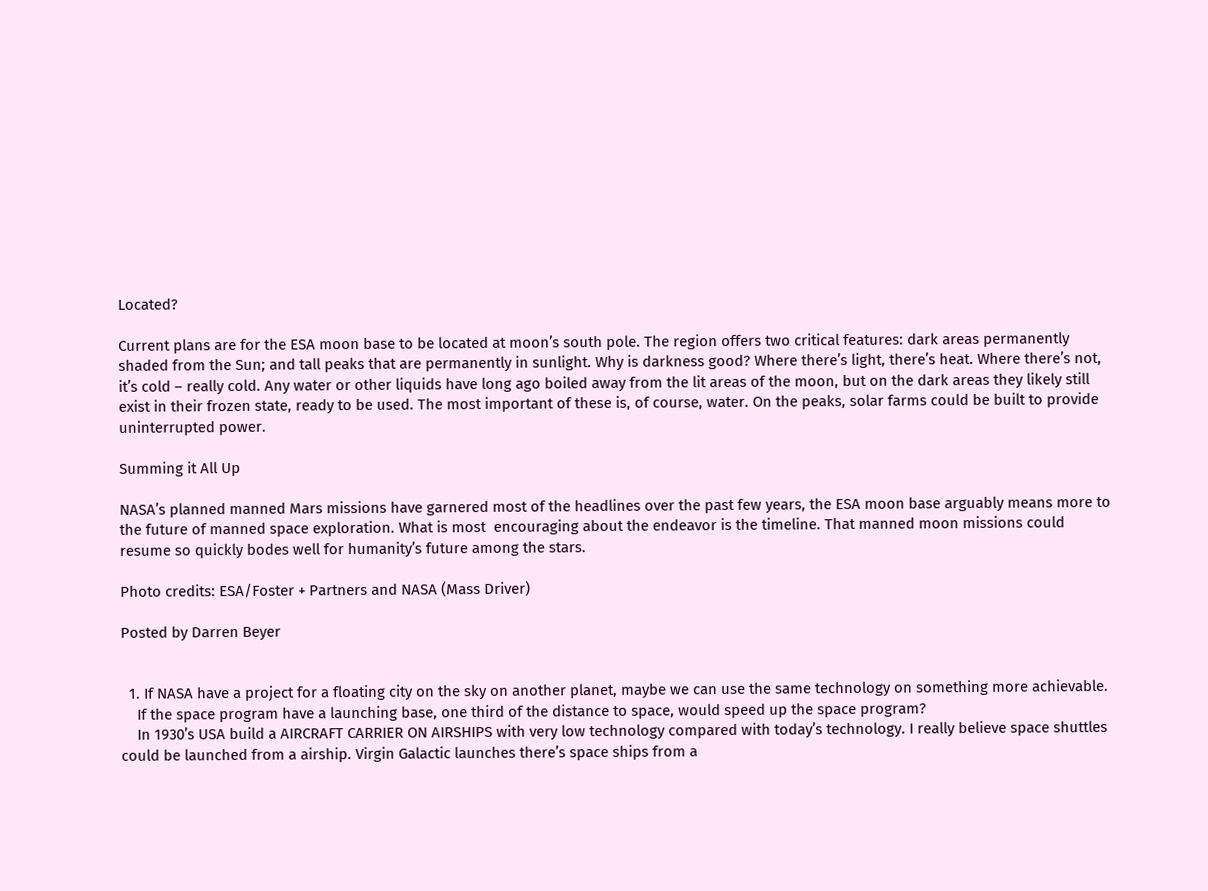Located?

Current plans are for the ESA moon base to be located at moon’s south pole. The region offers two critical features: dark areas permanently shaded from the Sun; and tall peaks that are permanently in sunlight. Why is darkness good? Where there’s light, there’s heat. Where there’s not, it’s cold – really cold. Any water or other liquids have long ago boiled away from the lit areas of the moon, but on the dark areas they likely still exist in their frozen state, ready to be used. The most important of these is, of course, water. On the peaks, solar farms could be built to provide uninterrupted power.

Summing it All Up

NASA’s planned manned Mars missions have garnered most of the headlines over the past few years, the ESA moon base arguably means more to the future of manned space exploration. What is most  encouraging about the endeavor is the timeline. That manned moon missions could resume so quickly bodes well for humanity’s future among the stars.

Photo credits: ESA/Foster + Partners and NASA (Mass Driver)

Posted by Darren Beyer


  1. If NASA have a project for a floating city on the sky on another planet, maybe we can use the same technology on something more achievable.
    If the space program have a launching base, one third of the distance to space, would speed up the space program?
    In 1930’s USA build a AIRCRAFT CARRIER ON AIRSHIPS with very low technology compared with today’s technology. I really believe space shuttles could be launched from a airship. Virgin Galactic launches there’s space ships from a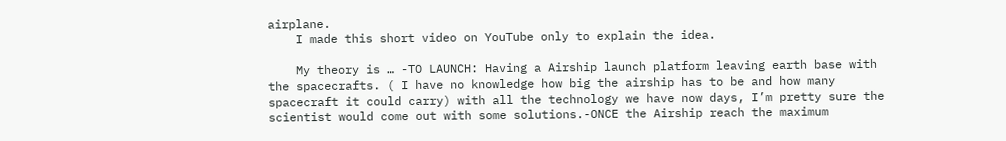airplane.
    I made this short video on YouTube only to explain the idea.

    My theory is … -TO LAUNCH: Having a Airship launch platform leaving earth base with the spacecrafts. ( I have no knowledge how big the airship has to be and how many spacecraft it could carry) with all the technology we have now days, I’m pretty sure the scientist would come out with some solutions.-ONCE the Airship reach the maximum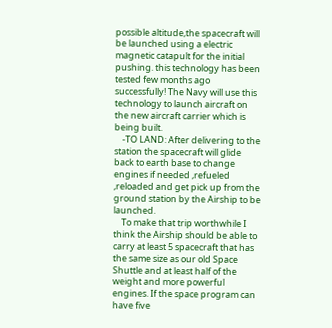possible altitude,the spacecraft will be launched using a electric magnetic catapult for the initial pushing. this technology has been tested few months ago successfully! The Navy will use this technology to launch aircraft on the new aircraft carrier which is being built.
    -TO LAND: After delivering to the station the spacecraft will glide back to earth base to change engines if needed ,refueled ,reloaded and get pick up from the ground station by the Airship to be launched.
    To make that trip worthwhile I think the Airship should be able to carry at least 5 spacecraft that has the same size as our old Space Shuttle and at least half of the weight and more powerful engines. If the space program can have five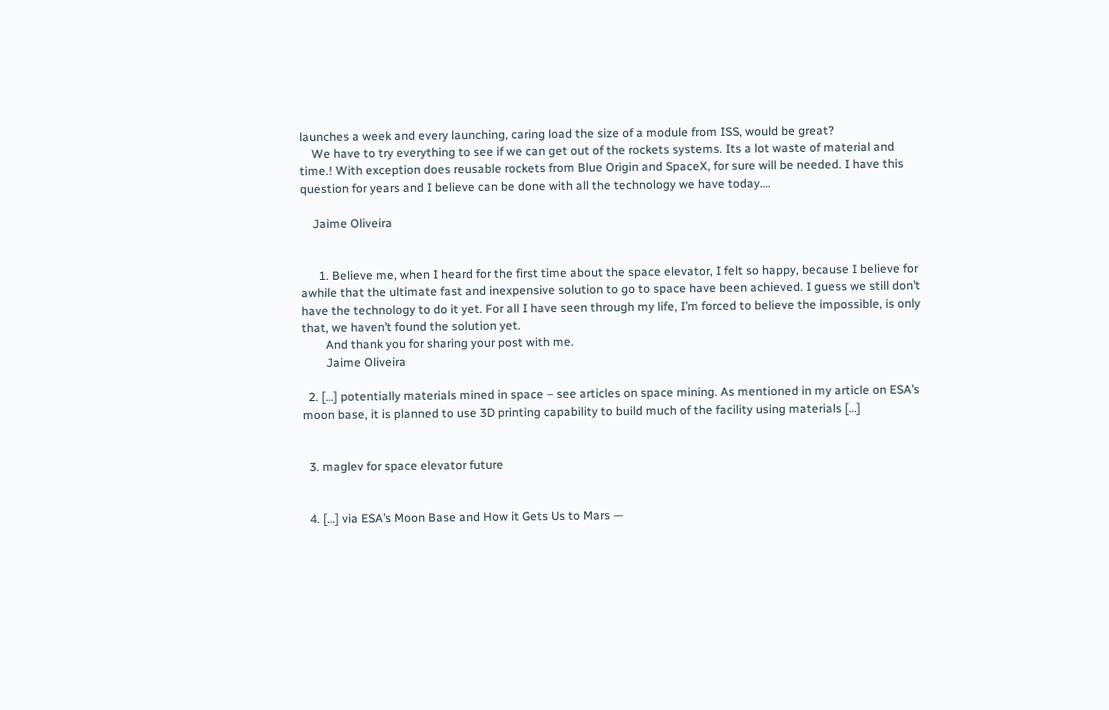launches a week and every launching, caring load the size of a module from ISS, would be great?
    We have to try everything to see if we can get out of the rockets systems. Its a lot waste of material and time.! With exception does reusable rockets from Blue Origin and SpaceX, for sure will be needed. I have this question for years and I believe can be done with all the technology we have today….

    Jaime Oliveira


      1. Believe me, when I heard for the first time about the space elevator, I felt so happy, because I believe for awhile that the ultimate fast and inexpensive solution to go to space have been achieved. I guess we still don’t have the technology to do it yet. For all I have seen through my life, I’m forced to believe the impossible, is only that, we haven’t found the solution yet.
        And thank you for sharing your post with me.
        Jaime Oliveira

  2. […] potentially materials mined in space – see articles on space mining. As mentioned in my article on ESA’s moon base, it is planned to use 3D printing capability to build much of the facility using materials […]


  3. maglev for space elevator future


  4. […] via ESA’s Moon Base and How it Gets Us to Mars —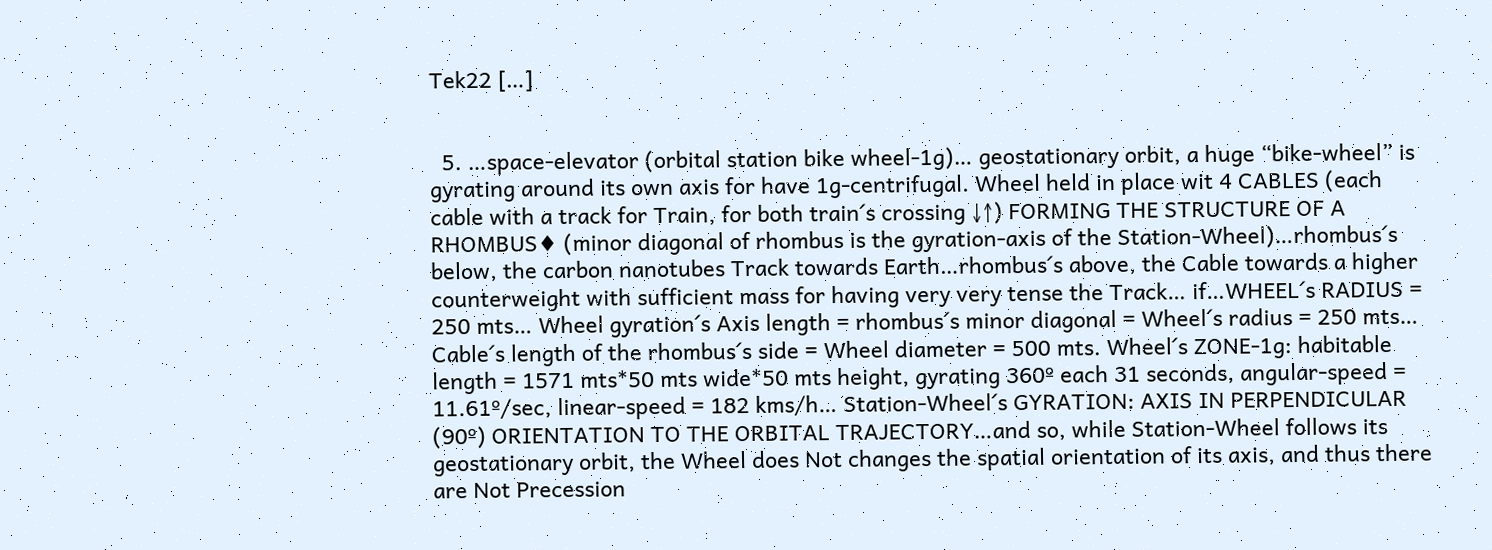Tek22 […]


  5. …space-elevator (orbital station bike wheel-1g)… geostationary orbit, a huge “bike-wheel” is gyrating around its own axis for have 1g-centrifugal. Wheel held in place wit 4 CABLES (each cable with a track for Train, for both train´s crossing ↓↑) FORMING THE STRUCTURE OF A RHOMBUS♦ (minor diagonal of rhombus is the gyration-axis of the Station-Wheel)…rhombus´s below, the carbon nanotubes Track towards Earth…rhombus´s above, the Cable towards a higher counterweight with sufficient mass for having very very tense the Track… if…WHEEL´s RADIUS = 250 mts… Wheel gyration´s Axis length = rhombus´s minor diagonal = Wheel´s radius = 250 mts… Cable´s length of the rhombus´s side = Wheel diameter = 500 mts. Wheel´s ZONE-1g: habitable length = 1571 mts*50 mts wide*50 mts height, gyrating 360º each 31 seconds, angular-speed = 11.61º/sec, linear-speed = 182 kms/h… Station-Wheel´s GYRATION: AXIS IN PERPENDICULAR (90º) ORIENTATION TO THE ORBITAL TRAJECTORY…and so, while Station-Wheel follows its geostationary orbit, the Wheel does Not changes the spatial orientation of its axis, and thus there are Not Precession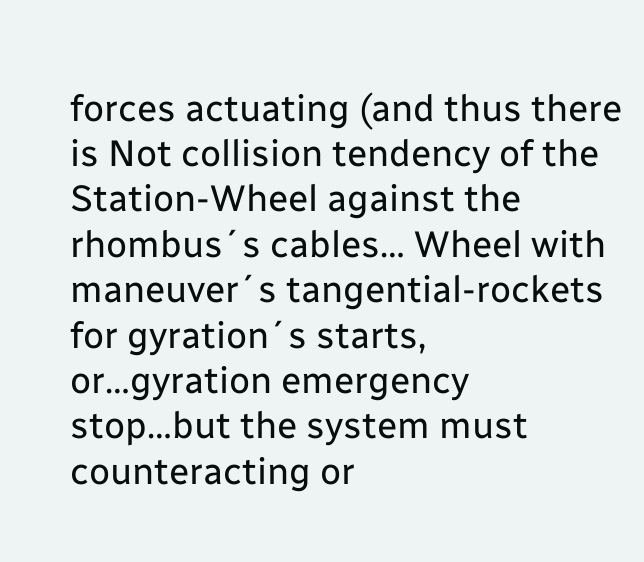forces actuating (and thus there is Not collision tendency of the Station-Wheel against the rhombus´s cables… Wheel with maneuver´s tangential-rockets for gyration´s starts, or…gyration emergency stop…but the system must counteracting or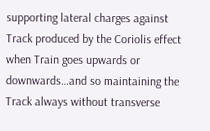supporting lateral charges against Track produced by the Coriolis effect when Train goes upwards or downwards…and so maintaining the Track always without transverse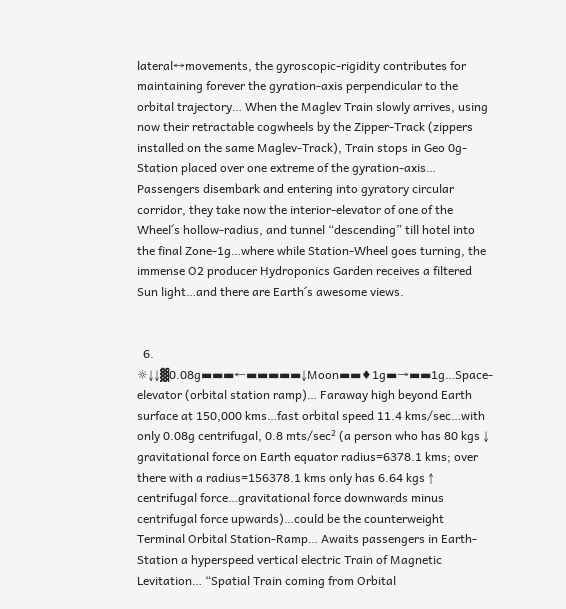lateral↔movements, the gyroscopic-rigidity contributes for maintaining forever the gyration-axis perpendicular to the orbital trajectory… When the Maglev Train slowly arrives, using now their retractable cogwheels by the Zipper-Track (zippers installed on the same Maglev-Track), Train stops in Geo 0g-Station placed over one extreme of the gyration-axis… Passengers disembark and entering into gyratory circular corridor, they take now the interior-elevator of one of the Wheel´s hollow-radius, and tunnel “descending” till hotel into the final Zone-1g…where while Station-Wheel goes turning, the immense O2 producer Hydroponics Garden receives a filtered Sun light…and there are Earth´s awesome views.


  6. ☼↓↓▓0.08g▬▬▬←▬▬▬▬▬↓Moon▬▬♦1g▬→▬▬1g…Space-elevator (orbital station ramp)… Faraway high beyond Earth surface at 150,000 kms…fast orbital speed 11.4 kms/sec…with only 0.08g centrifugal, 0.8 mts/sec² (a person who has 80 kgs ↓ gravitational force on Earth equator radius=6378.1 kms; over there with a radius=156378.1 kms only has 6.64 kgs ↑ centrifugal force…gravitational force downwards minus centrifugal force upwards)…could be the counterweight Terminal Orbital Station-Ramp… Awaits passengers in Earth-Station a hyperspeed vertical electric Train of Magnetic Levitation… “Spatial Train coming from Orbital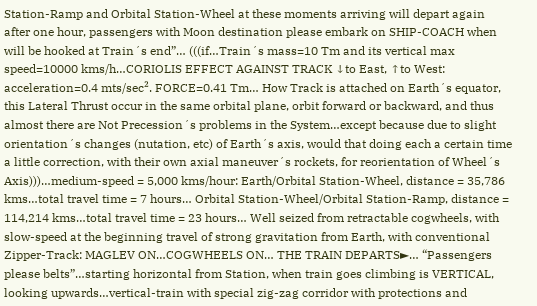Station-Ramp and Orbital Station-Wheel at these moments arriving will depart again after one hour, passengers with Moon destination please embark on SHIP-COACH when will be hooked at Train´s end”… (((if…Train´s mass=10 Tm and its vertical max speed=10000 kms/h…CORIOLIS EFFECT AGAINST TRACK ↓to East, ↑to West: acceleration=0.4 mts/sec². FORCE=0.41 Tm… How Track is attached on Earth´s equator, this Lateral Thrust occur in the same orbital plane, orbit forward or backward, and thus almost there are Not Precession´s problems in the System…except because due to slight orientation´s changes (nutation, etc) of Earth´s axis, would that doing each a certain time a little correction, with their own axial maneuver´s rockets, for reorientation of Wheel´s Axis)))…medium-speed = 5,000 kms/hour: Earth/Orbital Station-Wheel, distance = 35,786 kms…total travel time = 7 hours… Orbital Station-Wheel/Orbital Station-Ramp, distance = 114,214 kms…total travel time = 23 hours… Well seized from retractable cogwheels, with slow-speed at the beginning travel of strong gravitation from Earth, with conventional Zipper-Track: MAGLEV ON…COGWHEELS ON… THE TRAIN DEPARTS►… “Passengers please belts”…starting horizontal from Station, when train goes climbing is VERTICAL, looking upwards…vertical-train with special zig-zag corridor with protections and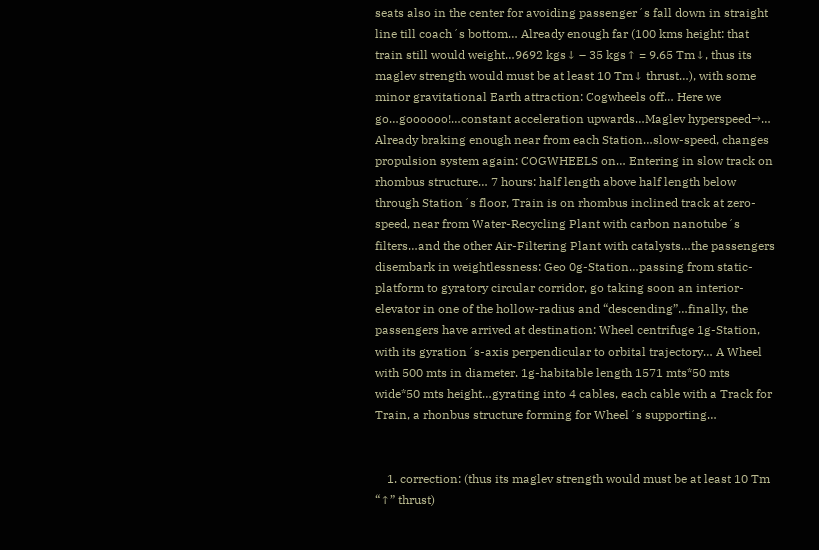seats also in the center for avoiding passenger´s fall down in straight line till coach´s bottom… Already enough far (100 kms height: that train still would weight…9692 kgs↓ – 35 kgs↑ = 9.65 Tm↓, thus its maglev strength would must be at least 10 Tm↓ thrust…), with some minor gravitational Earth attraction: Cogwheels off… Here we go…goooooo!…constant acceleration upwards…Maglev hyperspeed→… Already braking enough near from each Station…slow-speed, changes propulsion system again: COGWHEELS on… Entering in slow track on rhombus structure… 7 hours: half length above half length below through Station´s floor, Train is on rhombus inclined track at zero-speed, near from Water-Recycling Plant with carbon nanotube´s filters…and the other Air-Filtering Plant with catalysts…the passengers disembark in weightlessness: Geo 0g-Station…passing from static-platform to gyratory circular corridor, go taking soon an interior-elevator in one of the hollow-radius and “descending”…finally, the passengers have arrived at destination: Wheel centrifuge 1g-Station, with its gyration´s-axis perpendicular to orbital trajectory… A Wheel with 500 mts in diameter. 1g-habitable length 1571 mts*50 mts wide*50 mts height…gyrating into 4 cables, each cable with a Track for Train, a rhonbus structure forming for Wheel´s supporting…


    1. correction: (thus its maglev strength would must be at least 10 Tm “↑” thrust)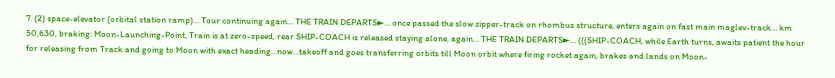7. (2) space-elevator (orbital station ramp)… Tour continuing again… THE TRAIN DEPARTS►… once passed the slow zipper-track on rhombus structure, enters again on fast main maglev-track… km 50,630, braking: Moon-Launching-Point, Train is at zero-speed, rear SHIP-COACH is released staying alone, again… THE TRAIN DEPARTS►… (((SHIP-COACH, while Earth turns, awaits patient the hour for releasing from Track and going to Moon with exact heading…now…takeoff and goes transferring orbits till Moon orbit where firing rocket again, brakes and lands on Moon-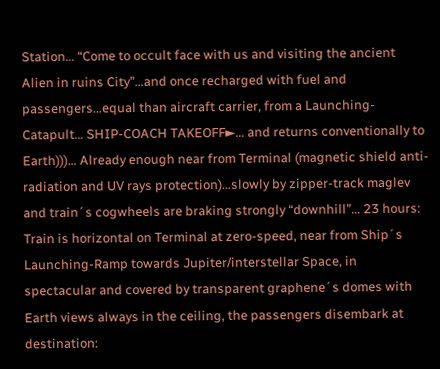Station… “Come to occult face with us and visiting the ancient Alien in ruins City”…and once recharged with fuel and passengers…equal than aircraft carrier, from a Launching-Catapult… SHIP-COACH TAKEOFF►… and returns conventionally to Earth)))… Already enough near from Terminal (magnetic shield anti-radiation and UV rays protection)…slowly by zipper-track maglev and train´s cogwheels are braking strongly “downhill”… 23 hours: Train is horizontal on Terminal at zero-speed, near from Ship´s Launching-Ramp towards Jupiter/interstellar Space, in spectacular and covered by transparent graphene´s domes with Earth views always in the ceiling, the passengers disembark at destination: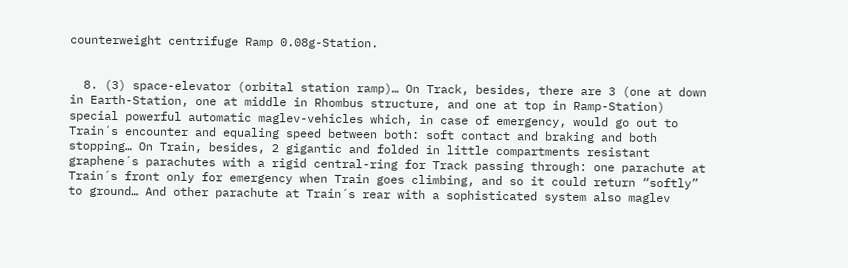counterweight centrifuge Ramp 0.08g-Station.


  8. (3) space-elevator (orbital station ramp)… On Track, besides, there are 3 (one at down in Earth-Station, one at middle in Rhombus structure, and one at top in Ramp-Station) special powerful automatic maglev-vehicles which, in case of emergency, would go out to Train´s encounter and equaling speed between both: soft contact and braking and both stopping… On Train, besides, 2 gigantic and folded in little compartments resistant graphene´s parachutes with a rigid central-ring for Track passing through: one parachute at Train´s front only for emergency when Train goes climbing, and so it could return “softly” to ground… And other parachute at Train´s rear with a sophisticated system also maglev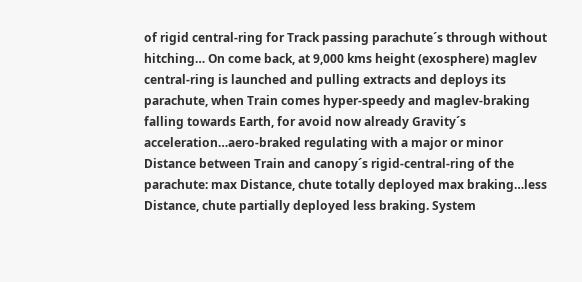of rigid central-ring for Track passing parachute´s through without hitching… On come back, at 9,000 kms height (exosphere) maglev central-ring is launched and pulling extracts and deploys its parachute, when Train comes hyper-speedy and maglev-braking falling towards Earth, for avoid now already Gravity´s acceleration…aero-braked regulating with a major or minor Distance between Train and canopy´s rigid-central-ring of the parachute: max Distance, chute totally deployed max braking…less Distance, chute partially deployed less braking. System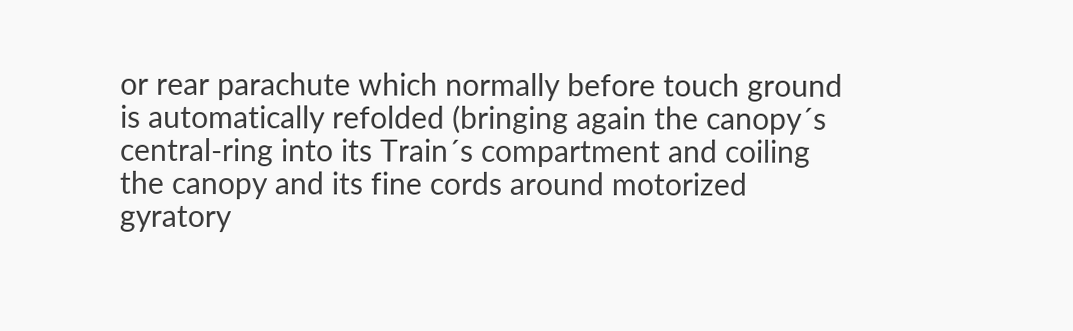or rear parachute which normally before touch ground is automatically refolded (bringing again the canopy´s central-ring into its Train´s compartment and coiling the canopy and its fine cords around motorized gyratory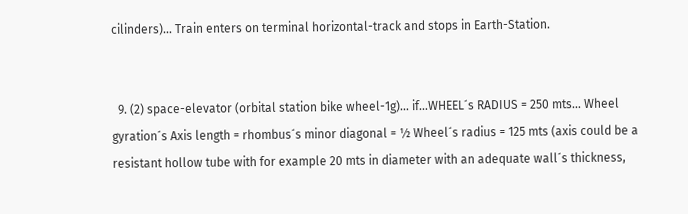cilinders)… Train enters on terminal horizontal-track and stops in Earth-Station.


  9. (2) space-elevator (orbital station bike wheel-1g)… if…WHEEL´s RADIUS = 250 mts… Wheel gyration´s Axis length = rhombus´s minor diagonal = ½ Wheel´s radius = 125 mts (axis could be a resistant hollow tube with for example 20 mts in diameter with an adequate wall´s thickness,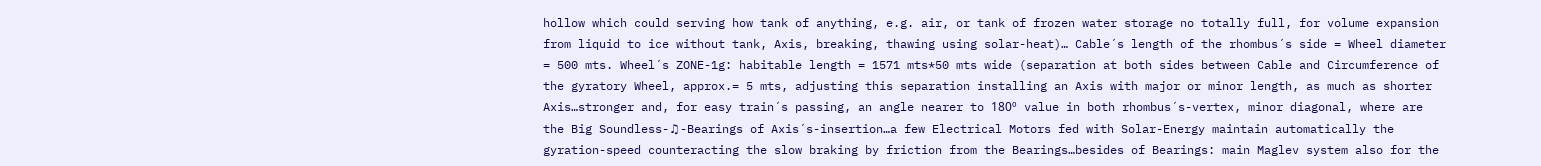hollow which could serving how tank of anything, e.g. air, or tank of frozen water storage no totally full, for volume expansion from liquid to ice without tank, Axis, breaking, thawing using solar-heat)… Cable´s length of the rhombus´s side = Wheel diameter = 500 mts. Wheel´s ZONE-1g: habitable length = 1571 mts*50 mts wide (separation at both sides between Cable and Circumference of the gyratory Wheel, approx.= 5 mts, adjusting this separation installing an Axis with major or minor length, as much as shorter Axis…stronger and, for easy train´s passing, an angle nearer to 180º value in both rhombus´s-vertex, minor diagonal, where are the Big Soundless-♫-Bearings of Axis´s-insertion…a few Electrical Motors fed with Solar-Energy maintain automatically the gyration-speed counteracting the slow braking by friction from the Bearings…besides of Bearings: main Maglev system also for the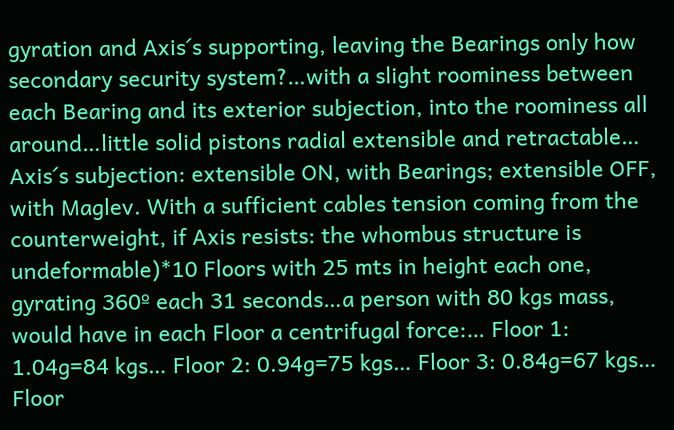gyration and Axis´s supporting, leaving the Bearings only how secondary security system?…with a slight roominess between each Bearing and its exterior subjection, into the roominess all around…little solid pistons radial extensible and retractable… Axis´s subjection: extensible ON, with Bearings; extensible OFF, with Maglev. With a sufficient cables tension coming from the counterweight, if Axis resists: the whombus structure is undeformable)*10 Floors with 25 mts in height each one, gyrating 360º each 31 seconds…a person with 80 kgs mass, would have in each Floor a centrifugal force:… Floor 1: 1.04g=84 kgs… Floor 2: 0.94g=75 kgs… Floor 3: 0.84g=67 kgs… Floor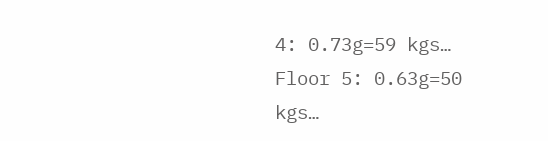4: 0.73g=59 kgs… Floor 5: 0.63g=50 kgs…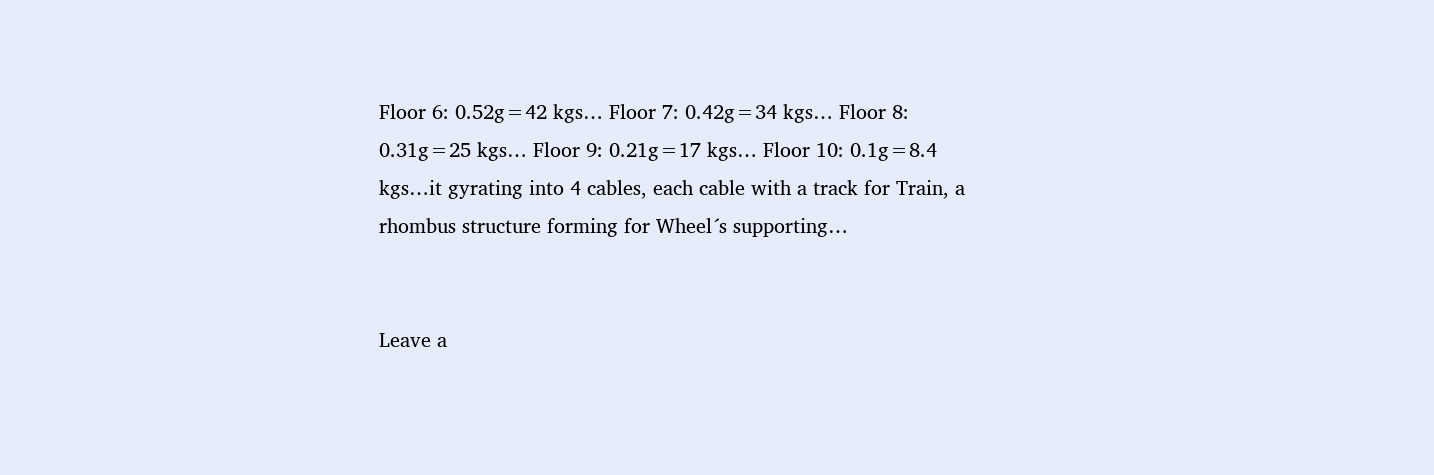Floor 6: 0.52g=42 kgs… Floor 7: 0.42g=34 kgs… Floor 8: 0.31g=25 kgs… Floor 9: 0.21g=17 kgs… Floor 10: 0.1g=8.4 kgs…it gyrating into 4 cables, each cable with a track for Train, a rhombus structure forming for Wheel´s supporting…


Leave a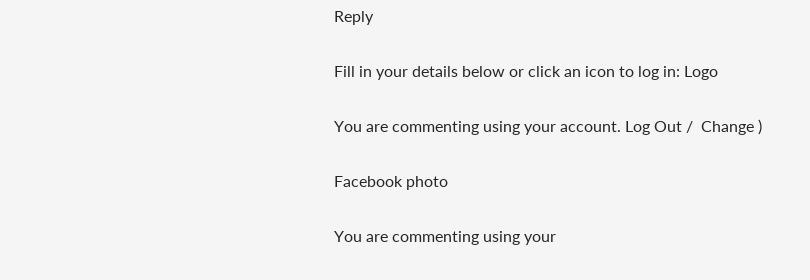Reply

Fill in your details below or click an icon to log in: Logo

You are commenting using your account. Log Out /  Change )

Facebook photo

You are commenting using your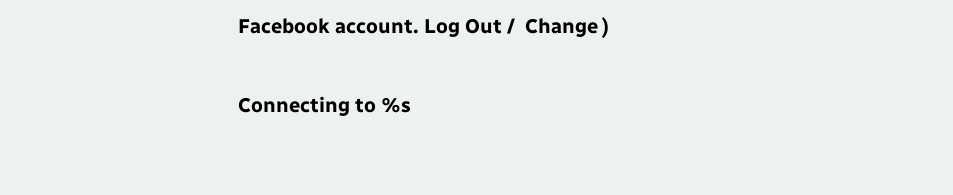Facebook account. Log Out /  Change )

Connecting to %s